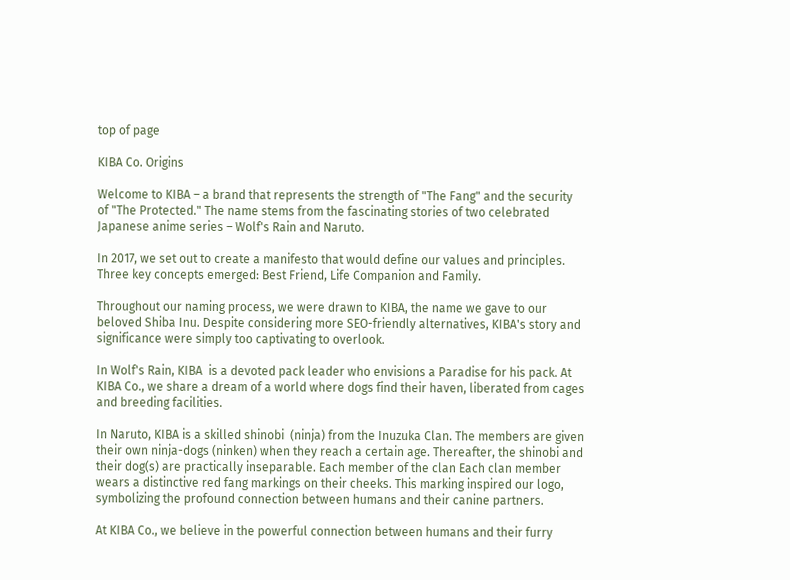top of page

KIBA Co. Origins

Welcome to KIBA – a brand that represents the strength of "The Fang" and the security of "The Protected." The name stems from the fascinating stories of two celebrated Japanese anime series – Wolf's Rain and Naruto.

In 2017, we set out to create a manifesto that would define our values and principles. Three key concepts emerged: Best Friend, Life Companion and Family.

Throughout our naming process, we were drawn to KIBA, the name we gave to our beloved Shiba Inu. Despite considering more SEO-friendly alternatives, KIBA's story and significance were simply too captivating to overlook.

In Wolf's Rain, KIBA  is a devoted pack leader who envisions a Paradise for his pack. At KIBA Co., we share a dream of a world where dogs find their haven, liberated from cages and breeding facilities.

In Naruto, KIBA is a skilled shinobi  (ninja) from the Inuzuka Clan. The members are given their own ninja-dogs (ninken) when they reach a certain age. Thereafter, the shinobi and their dog(s) are practically inseparable. Each member of the clan Each clan member wears a distinctive red fang markings on their cheeks. This marking inspired our logo, symbolizing the profound connection between humans and their canine partners.

At KIBA Co., we believe in the powerful connection between humans and their furry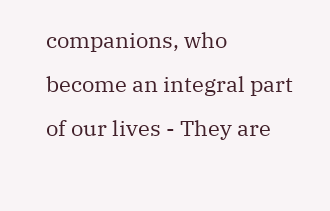companions, who become an integral part of our lives - They are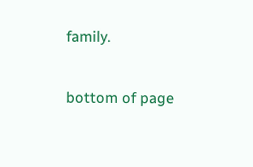family.

bottom of page